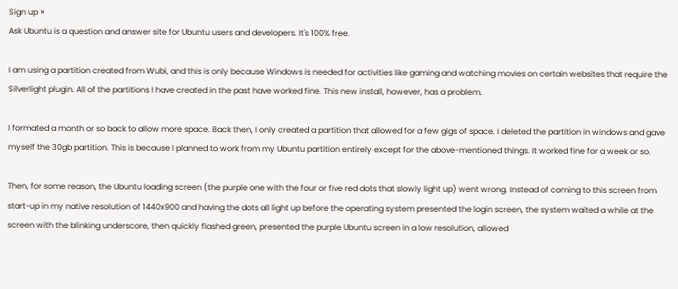Sign up ×
Ask Ubuntu is a question and answer site for Ubuntu users and developers. It's 100% free.

I am using a partition created from Wubi, and this is only because Windows is needed for activities like gaming and watching movies on certain websites that require the Silverlight plugin. All of the partitions I have created in the past have worked fine. This new install, however, has a problem.

I formated a month or so back to allow more space. Back then, I only created a partition that allowed for a few gigs of space. I deleted the partition in windows and gave myself the 30gb partition. This is because I planned to work from my Ubuntu partition entirely except for the above-mentioned things. It worked fine for a week or so.

Then, for some reason, the Ubuntu loading screen (the purple one with the four or five red dots that slowly light up) went wrong. Instead of coming to this screen from start-up in my native resolution of 1440x900 and having the dots all light up before the operating system presented the login screen, the system waited a while at the screen with the blinking underscore, then quickly flashed green, presented the purple Ubuntu screen in a low resolution, allowed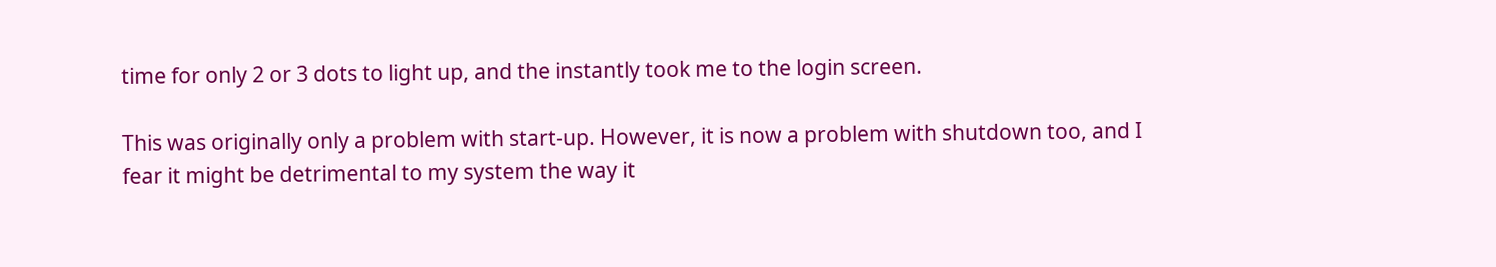time for only 2 or 3 dots to light up, and the instantly took me to the login screen.

This was originally only a problem with start-up. However, it is now a problem with shutdown too, and I fear it might be detrimental to my system the way it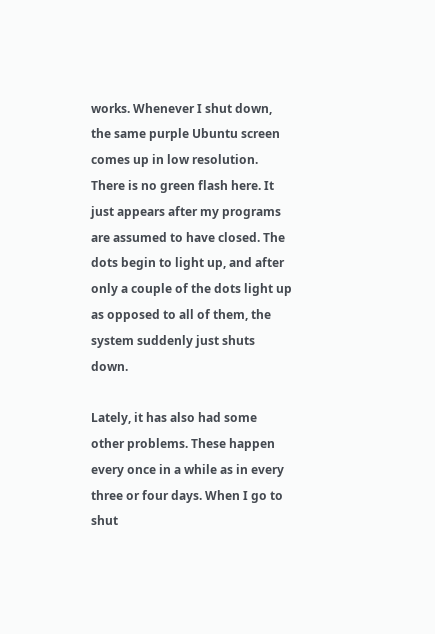works. Whenever I shut down, the same purple Ubuntu screen comes up in low resolution. There is no green flash here. It just appears after my programs are assumed to have closed. The dots begin to light up, and after only a couple of the dots light up as opposed to all of them, the system suddenly just shuts down.

Lately, it has also had some other problems. These happen every once in a while as in every three or four days. When I go to shut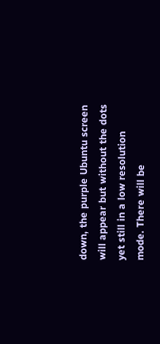down, the purple Ubuntu screen will appear but without the dots yet still in a low resolution mode. There will be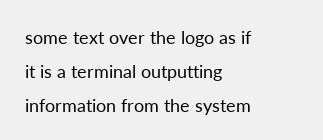some text over the logo as if it is a terminal outputting information from the system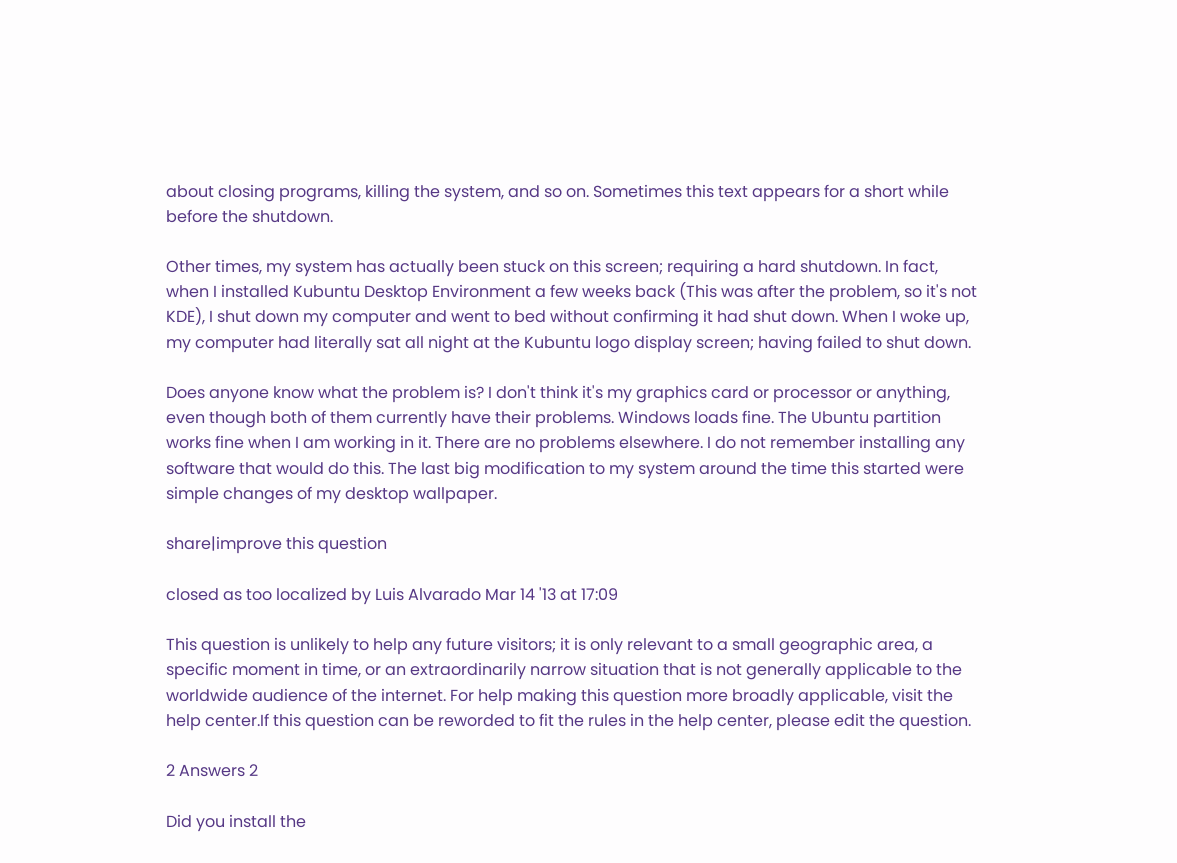about closing programs, killing the system, and so on. Sometimes this text appears for a short while before the shutdown.

Other times, my system has actually been stuck on this screen; requiring a hard shutdown. In fact, when I installed Kubuntu Desktop Environment a few weeks back (This was after the problem, so it's not KDE), I shut down my computer and went to bed without confirming it had shut down. When I woke up, my computer had literally sat all night at the Kubuntu logo display screen; having failed to shut down.

Does anyone know what the problem is? I don't think it's my graphics card or processor or anything, even though both of them currently have their problems. Windows loads fine. The Ubuntu partition works fine when I am working in it. There are no problems elsewhere. I do not remember installing any software that would do this. The last big modification to my system around the time this started were simple changes of my desktop wallpaper.

share|improve this question

closed as too localized by Luis Alvarado Mar 14 '13 at 17:09

This question is unlikely to help any future visitors; it is only relevant to a small geographic area, a specific moment in time, or an extraordinarily narrow situation that is not generally applicable to the worldwide audience of the internet. For help making this question more broadly applicable, visit the help center.If this question can be reworded to fit the rules in the help center, please edit the question.

2 Answers 2

Did you install the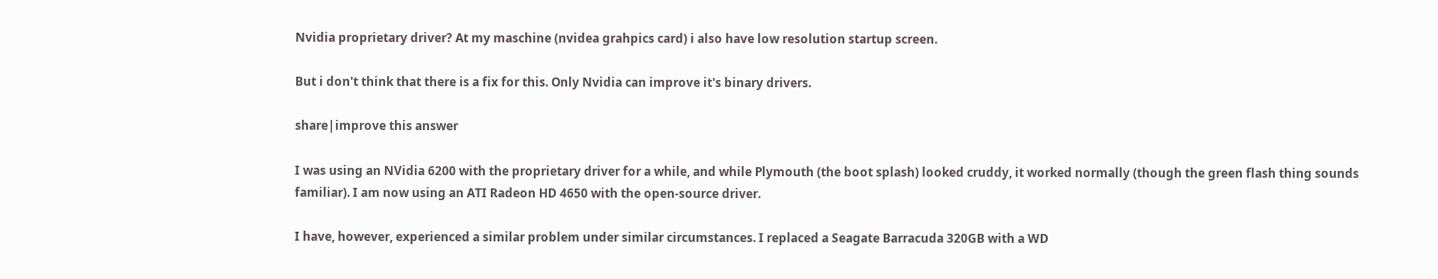Nvidia proprietary driver? At my maschine (nvidea grahpics card) i also have low resolution startup screen.

But i don't think that there is a fix for this. Only Nvidia can improve it's binary drivers.

share|improve this answer

I was using an NVidia 6200 with the proprietary driver for a while, and while Plymouth (the boot splash) looked cruddy, it worked normally (though the green flash thing sounds familiar). I am now using an ATI Radeon HD 4650 with the open-source driver.

I have, however, experienced a similar problem under similar circumstances. I replaced a Seagate Barracuda 320GB with a WD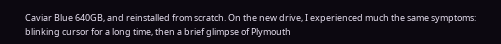Caviar Blue 640GB, and reinstalled from scratch. On the new drive, I experienced much the same symptoms: blinking cursor for a long time, then a brief glimpse of Plymouth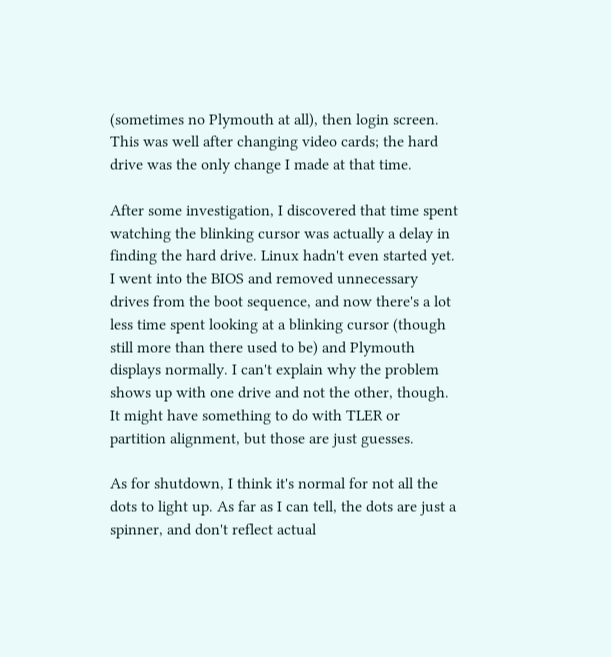(sometimes no Plymouth at all), then login screen. This was well after changing video cards; the hard drive was the only change I made at that time.

After some investigation, I discovered that time spent watching the blinking cursor was actually a delay in finding the hard drive. Linux hadn't even started yet. I went into the BIOS and removed unnecessary drives from the boot sequence, and now there's a lot less time spent looking at a blinking cursor (though still more than there used to be) and Plymouth displays normally. I can't explain why the problem shows up with one drive and not the other, though. It might have something to do with TLER or partition alignment, but those are just guesses.

As for shutdown, I think it's normal for not all the dots to light up. As far as I can tell, the dots are just a spinner, and don't reflect actual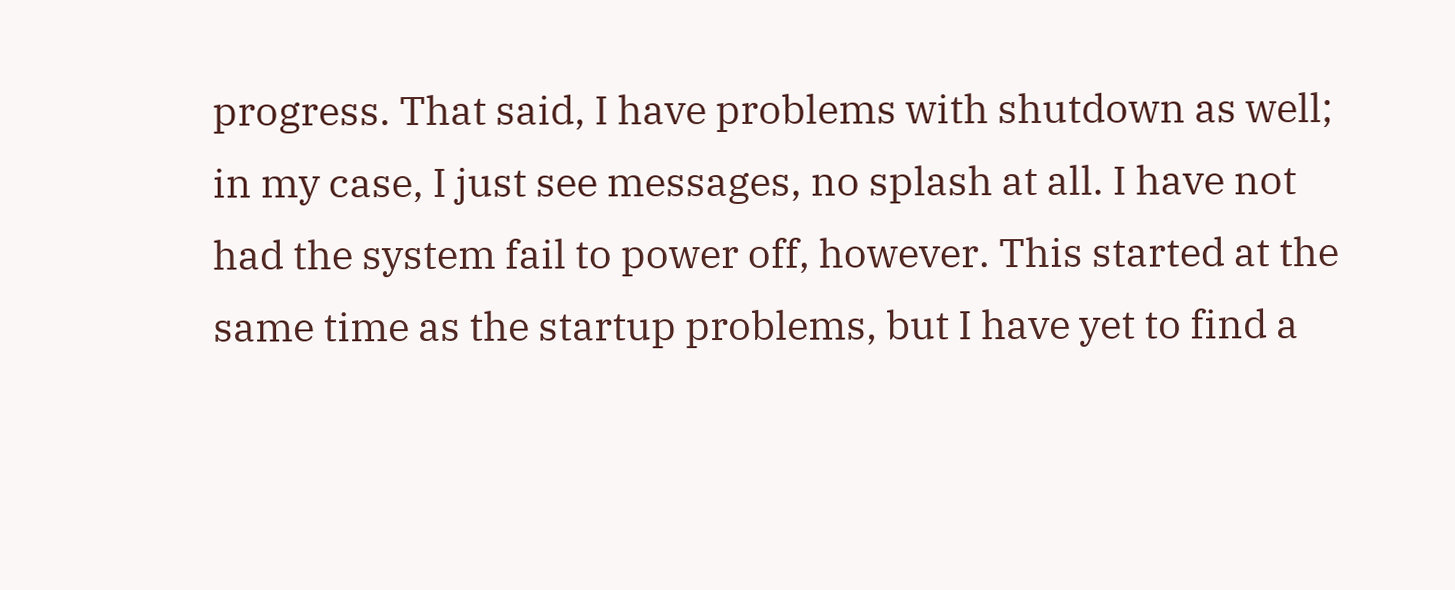progress. That said, I have problems with shutdown as well; in my case, I just see messages, no splash at all. I have not had the system fail to power off, however. This started at the same time as the startup problems, but I have yet to find a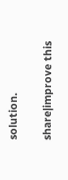solution.

share|improve this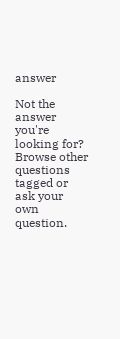answer

Not the answer you're looking for? Browse other questions tagged or ask your own question.